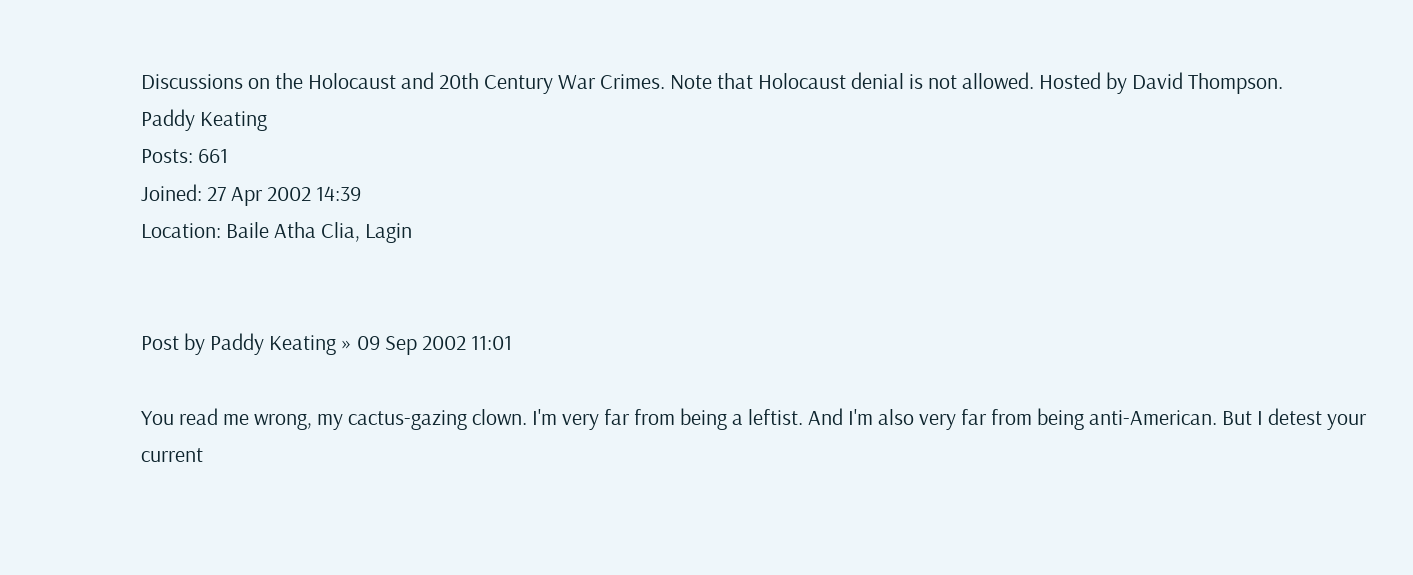Discussions on the Holocaust and 20th Century War Crimes. Note that Holocaust denial is not allowed. Hosted by David Thompson.
Paddy Keating
Posts: 661
Joined: 27 Apr 2002 14:39
Location: Baile Atha Clia, Lagin


Post by Paddy Keating » 09 Sep 2002 11:01

You read me wrong, my cactus-gazing clown. I'm very far from being a leftist. And I'm also very far from being anti-American. But I detest your current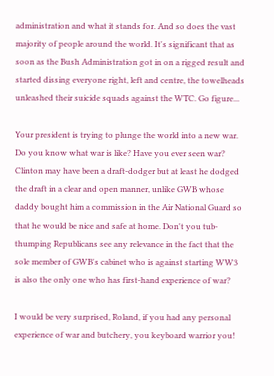administration and what it stands for. And so does the vast majority of people around the world. It's significant that as soon as the Bush Administration got in on a rigged result and started dissing everyone right, left and centre, the towelheads unleashed their suicide squads against the WTC. Go figure...

Your president is trying to plunge the world into a new war. Do you know what war is like? Have you ever seen war? Clinton may have been a draft-dodger but at least he dodged the draft in a clear and open manner, unlike GWB whose daddy bought him a commission in the Air National Guard so that he would be nice and safe at home. Don't you tub-thumping Republicans see any relevance in the fact that the sole member of GWB's cabinet who is against starting WW3 is also the only one who has first-hand experience of war?

I would be very surprised, Roland, if you had any personal experience of war and butchery, you keyboard warrior you!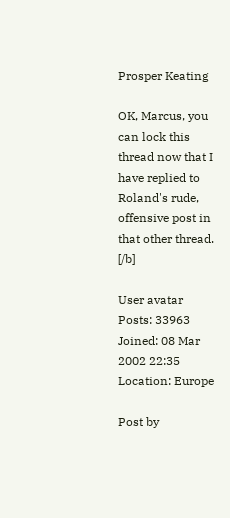Prosper Keating

OK, Marcus, you can lock this thread now that I have replied to Roland's rude, offensive post in that other thread. [/b]

User avatar
Posts: 33963
Joined: 08 Mar 2002 22:35
Location: Europe

Post by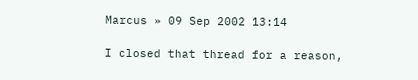Marcus » 09 Sep 2002 13:14

I closed that thread for a reason,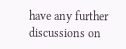have any further discussions on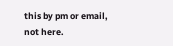this by pm or email, not here.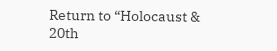Return to “Holocaust & 20th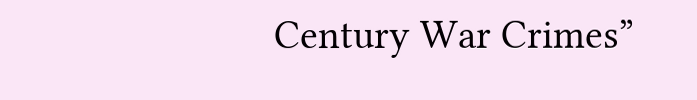Century War Crimes”